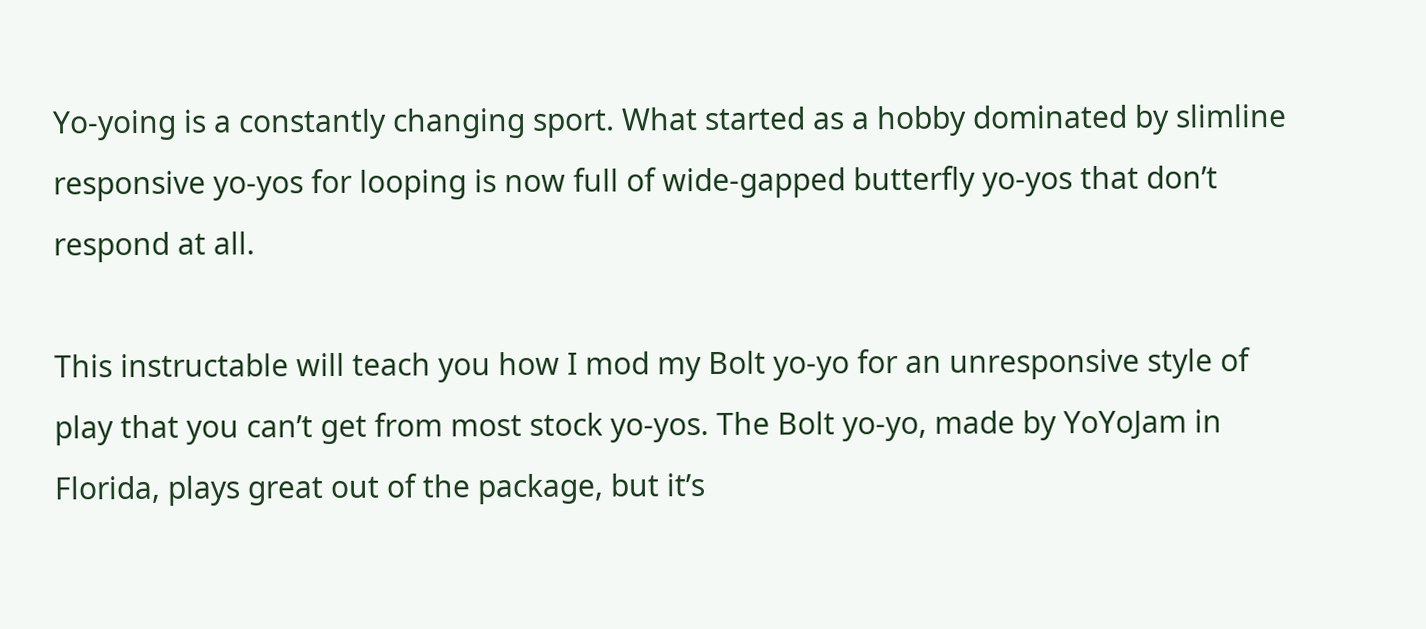Yo-yoing is a constantly changing sport. What started as a hobby dominated by slimline responsive yo-yos for looping is now full of wide-gapped butterfly yo-yos that don’t respond at all.

This instructable will teach you how I mod my Bolt yo-yo for an unresponsive style of play that you can’t get from most stock yo-yos. The Bolt yo-yo, made by YoYoJam in Florida, plays great out of the package, but it’s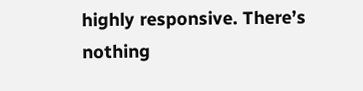highly responsive. There’s nothing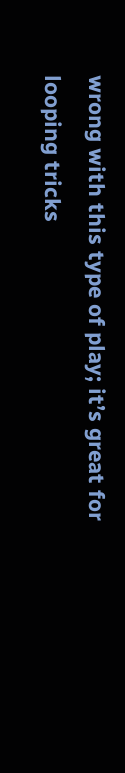wrong with this type of play; it’s great for looping tricks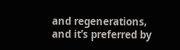and regenerations, and it’s preferred by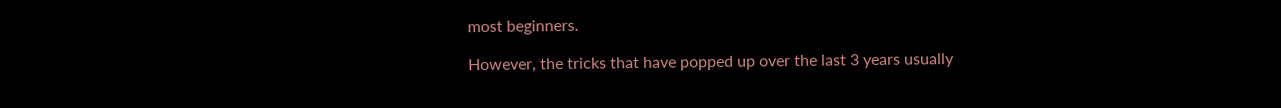most beginners.

However, the tricks that have popped up over the last 3 years usually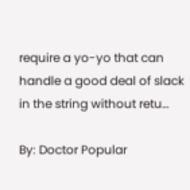require a yo-yo that can handle a good deal of slack in the string without retu…

By: Doctor Popular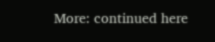More: continued here